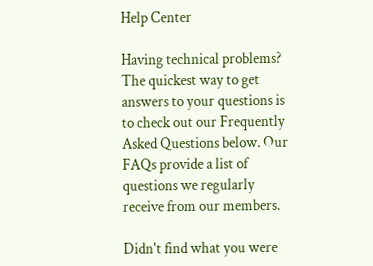Help Center

Having technical problems? The quickest way to get answers to your questions is to check out our Frequently Asked Questions below. Our FAQs provide a list of questions we regularly receive from our members.

Didn't find what you were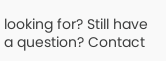looking for? Still have a question? Contact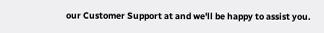our Customer Support at and we'll be happy to assist you.